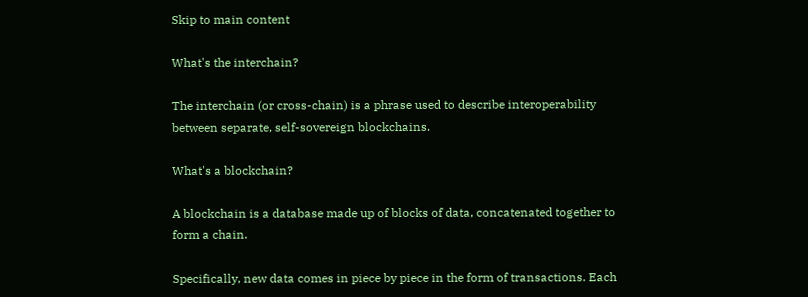Skip to main content

What's the interchain?

The interchain (or cross-chain) is a phrase used to describe interoperability between separate, self-sovereign blockchains.

What's a blockchain?

A blockchain is a database made up of blocks of data, concatenated together to form a chain.

Specifically, new data comes in piece by piece in the form of transactions. Each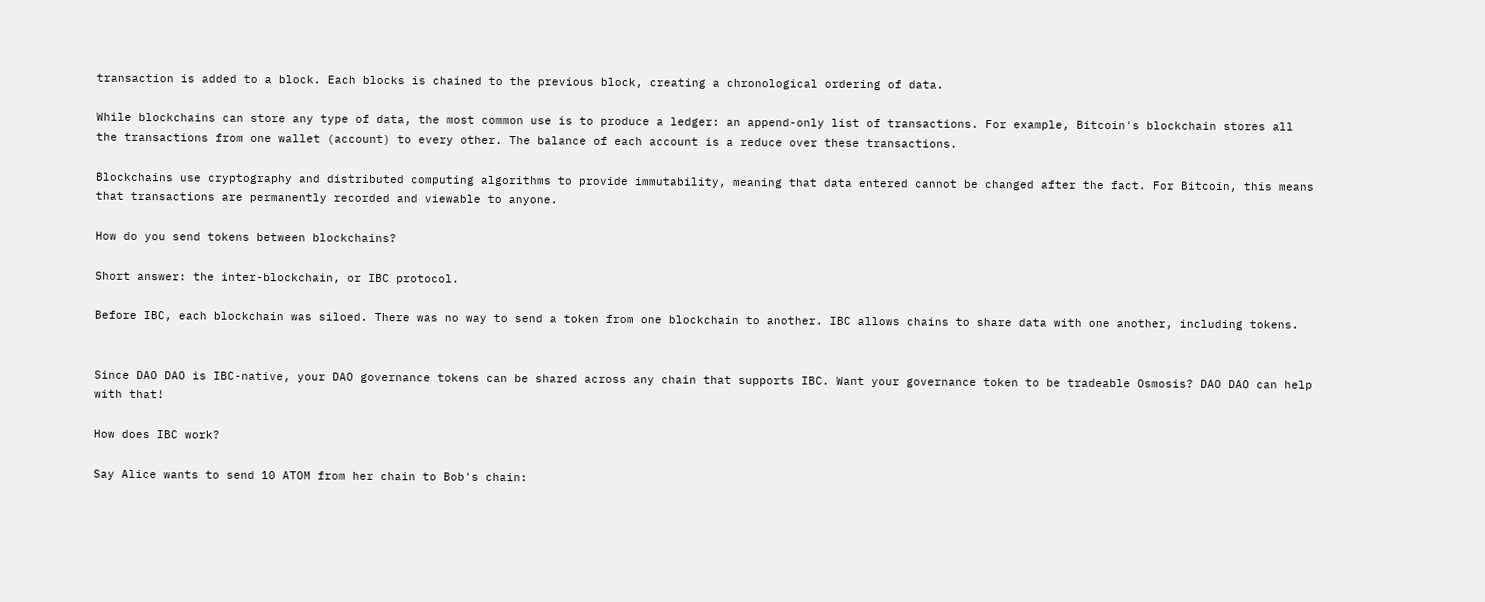transaction is added to a block. Each blocks is chained to the previous block, creating a chronological ordering of data.

While blockchains can store any type of data, the most common use is to produce a ledger: an append-only list of transactions. For example, Bitcoin's blockchain stores all the transactions from one wallet (account) to every other. The balance of each account is a reduce over these transactions.

Blockchains use cryptography and distributed computing algorithms to provide immutability, meaning that data entered cannot be changed after the fact. For Bitcoin, this means that transactions are permanently recorded and viewable to anyone.

How do you send tokens between blockchains?

Short answer: the inter-blockchain, or IBC protocol.

Before IBC, each blockchain was siloed. There was no way to send a token from one blockchain to another. IBC allows chains to share data with one another, including tokens.


Since DAO DAO is IBC-native, your DAO governance tokens can be shared across any chain that supports IBC. Want your governance token to be tradeable Osmosis? DAO DAO can help with that!

How does IBC work?

Say Alice wants to send 10 ATOM from her chain to Bob's chain: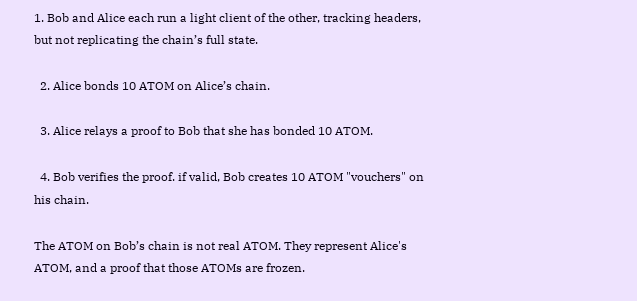1. Bob and Alice each run a light client of the other, tracking headers, but not replicating the chain’s full state.

  2. Alice bonds 10 ATOM on Alice’s chain.

  3. Alice relays a proof to Bob that she has bonded 10 ATOM.

  4. Bob verifies the proof. if valid, Bob creates 10 ATOM "vouchers" on his chain.

The ATOM on Bob’s chain is not real ATOM. They represent Alice's ATOM, and a proof that those ATOMs are frozen.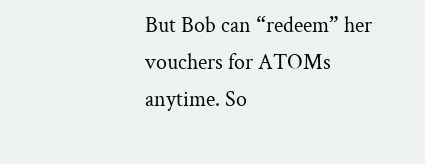But Bob can “redeem” her vouchers for ATOMs anytime. So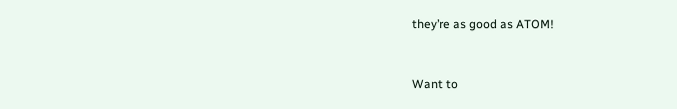they’re as good as ATOM!


Want to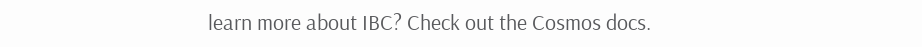learn more about IBC? Check out the Cosmos docs.